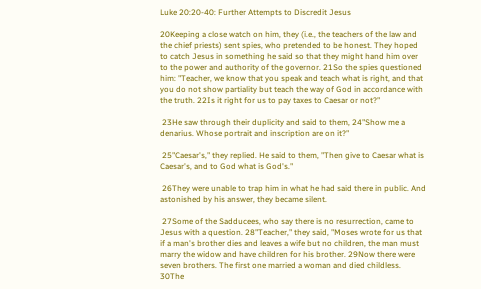Luke 20:20-40: Further Attempts to Discredit Jesus

20Keeping a close watch on him, they (i.e., the teachers of the law and the chief priests) sent spies, who pretended to be honest. They hoped to catch Jesus in something he said so that they might hand him over to the power and authority of the governor. 21So the spies questioned him: "Teacher, we know that you speak and teach what is right, and that you do not show partiality but teach the way of God in accordance with the truth. 22Is it right for us to pay taxes to Caesar or not?"

 23He saw through their duplicity and said to them, 24"Show me a denarius. Whose portrait and inscription are on it?"

 25"Caesar's," they replied. He said to them, "Then give to Caesar what is Caesar's, and to God what is God's."

 26They were unable to trap him in what he had said there in public. And astonished by his answer, they became silent.

 27Some of the Sadducees, who say there is no resurrection, came to Jesus with a question. 28"Teacher," they said, "Moses wrote for us that if a man's brother dies and leaves a wife but no children, the man must marry the widow and have children for his brother. 29Now there were seven brothers. The first one married a woman and died childless. 30The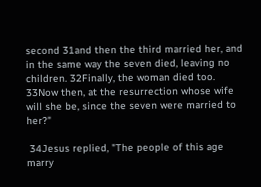second 31and then the third married her, and in the same way the seven died, leaving no children. 32Finally, the woman died too. 33Now then, at the resurrection whose wife will she be, since the seven were married to her?"

 34Jesus replied, "The people of this age marry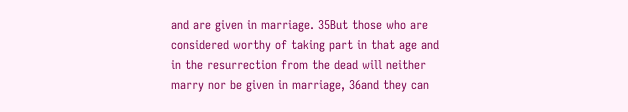and are given in marriage. 35But those who are considered worthy of taking part in that age and in the resurrection from the dead will neither marry nor be given in marriage, 36and they can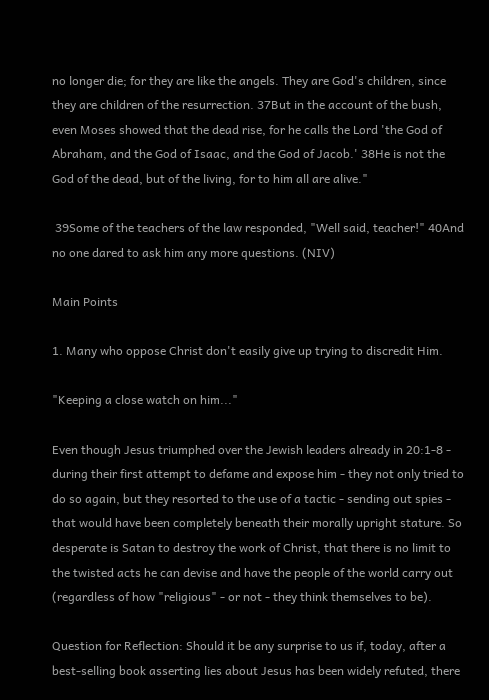no longer die; for they are like the angels. They are God's children, since they are children of the resurrection. 37But in the account of the bush, even Moses showed that the dead rise, for he calls the Lord 'the God of Abraham, and the God of Isaac, and the God of Jacob.' 38He is not the God of the dead, but of the living, for to him all are alive."

 39Some of the teachers of the law responded, "Well said, teacher!" 40And no one dared to ask him any more questions. (NIV)

Main Points

1. Many who oppose Christ don't easily give up trying to discredit Him.

"Keeping a close watch on him..."

Even though Jesus triumphed over the Jewish leaders already in 20:1-8 - during their first attempt to defame and expose him - they not only tried to do so again, but they resorted to the use of a tactic - sending out spies - that would have been completely beneath their morally upright stature. So desperate is Satan to destroy the work of Christ, that there is no limit to the twisted acts he can devise and have the people of the world carry out (regardless of how "religious" - or not - they think themselves to be).

Question for Reflection: Should it be any surprise to us if, today, after a best-selling book asserting lies about Jesus has been widely refuted, there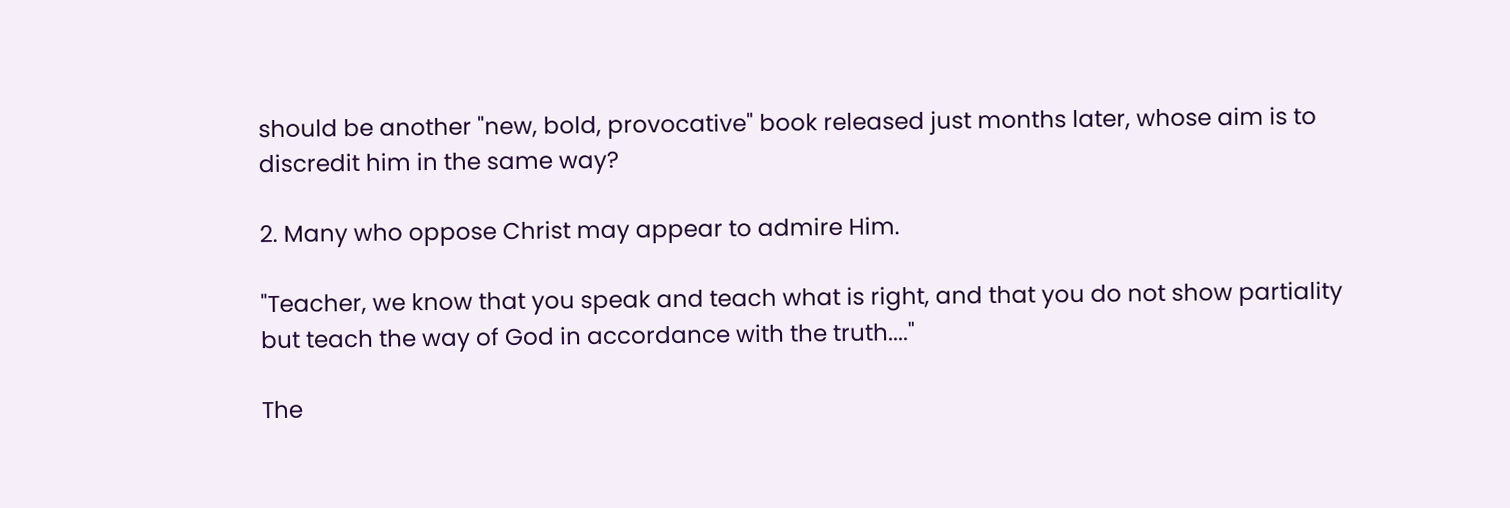should be another "new, bold, provocative" book released just months later, whose aim is to discredit him in the same way?

2. Many who oppose Christ may appear to admire Him.

"Teacher, we know that you speak and teach what is right, and that you do not show partiality but teach the way of God in accordance with the truth...."

The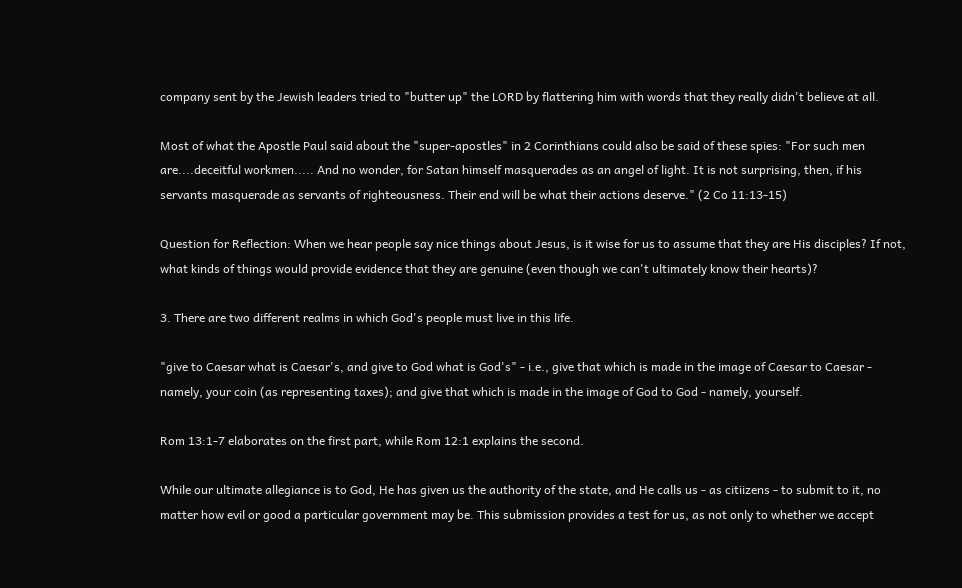company sent by the Jewish leaders tried to "butter up" the LORD by flattering him with words that they really didn't believe at all.

Most of what the Apostle Paul said about the "super-apostles" in 2 Corinthians could also be said of these spies: "For such men are....deceitful workmen..... And no wonder, for Satan himself masquerades as an angel of light. It is not surprising, then, if his servants masquerade as servants of righteousness. Their end will be what their actions deserve." (2 Co 11:13-15)

Question for Reflection: When we hear people say nice things about Jesus, is it wise for us to assume that they are His disciples? If not, what kinds of things would provide evidence that they are genuine (even though we can't ultimately know their hearts)?

3. There are two different realms in which God's people must live in this life.

"give to Caesar what is Caesar's, and give to God what is God's" - i.e., give that which is made in the image of Caesar to Caesar - namely, your coin (as representing taxes); and give that which is made in the image of God to God - namely, yourself.

Rom 13:1-7 elaborates on the first part, while Rom 12:1 explains the second.

While our ultimate allegiance is to God, He has given us the authority of the state, and He calls us - as citiizens - to submit to it, no matter how evil or good a particular government may be. This submission provides a test for us, as not only to whether we accept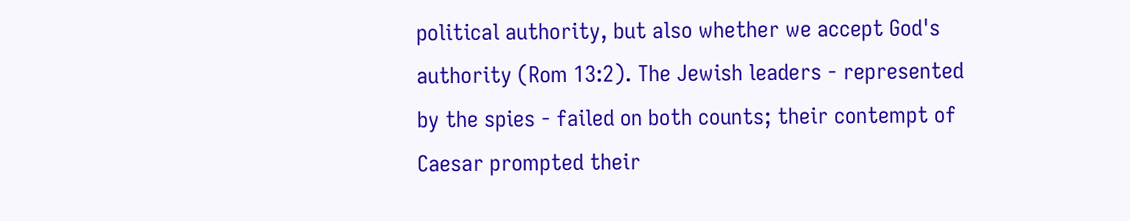political authority, but also whether we accept God's authority (Rom 13:2). The Jewish leaders - represented by the spies - failed on both counts; their contempt of Caesar prompted their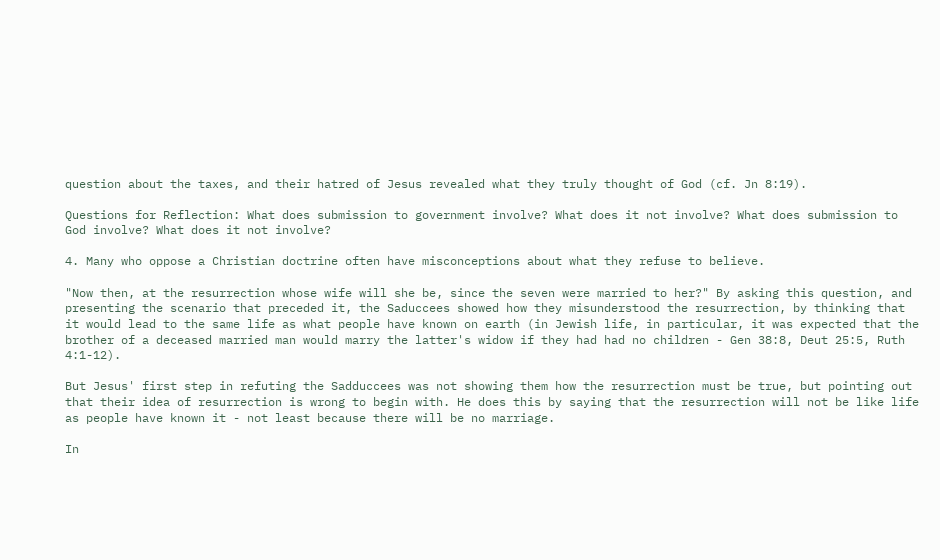question about the taxes, and their hatred of Jesus revealed what they truly thought of God (cf. Jn 8:19).

Questions for Reflection: What does submission to government involve? What does it not involve? What does submission to God involve? What does it not involve?

4. Many who oppose a Christian doctrine often have misconceptions about what they refuse to believe.

"Now then, at the resurrection whose wife will she be, since the seven were married to her?" By asking this question, and presenting the scenario that preceded it, the Saduccees showed how they misunderstood the resurrection, by thinking that it would lead to the same life as what people have known on earth (in Jewish life, in particular, it was expected that the brother of a deceased married man would marry the latter's widow if they had had no children - Gen 38:8, Deut 25:5, Ruth 4:1-12).

But Jesus' first step in refuting the Sadduccees was not showing them how the resurrection must be true, but pointing out that their idea of resurrection is wrong to begin with. He does this by saying that the resurrection will not be like life as people have known it - not least because there will be no marriage.

In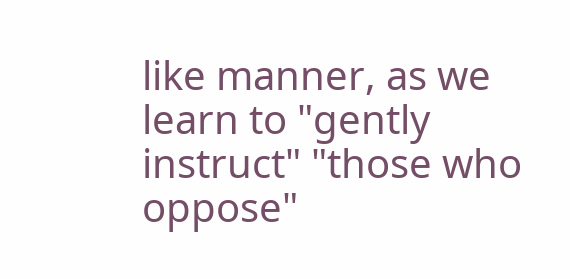like manner, as we learn to "gently instruct" "those who oppose"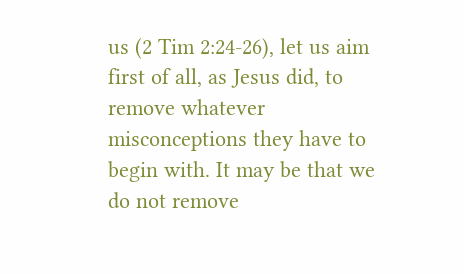us (2 Tim 2:24-26), let us aim first of all, as Jesus did, to remove whatever misconceptions they have to begin with. It may be that we do not remove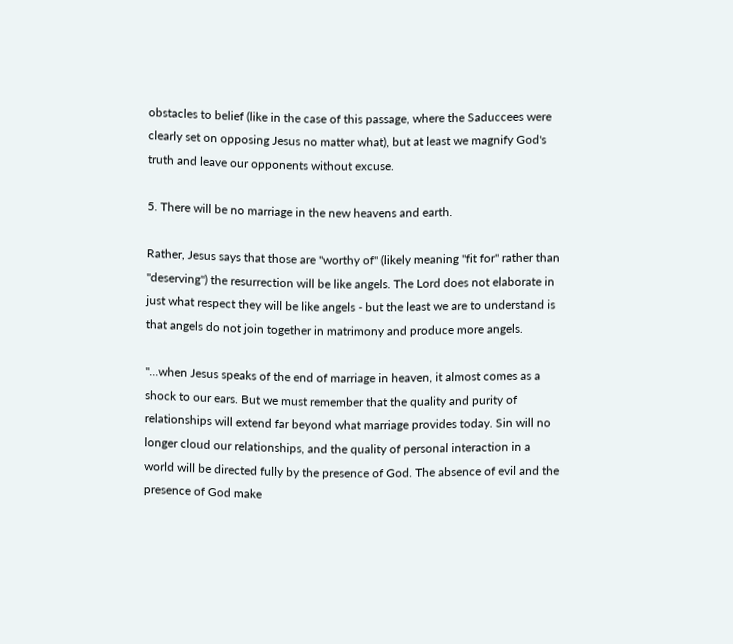obstacles to belief (like in the case of this passage, where the Saduccees were clearly set on opposing Jesus no matter what), but at least we magnify God's truth and leave our opponents without excuse.

5. There will be no marriage in the new heavens and earth.

Rather, Jesus says that those are "worthy of" (likely meaning "fit for" rather than "deserving") the resurrection will be like angels. The Lord does not elaborate in just what respect they will be like angels - but the least we are to understand is that angels do not join together in matrimony and produce more angels.

"...when Jesus speaks of the end of marriage in heaven, it almost comes as a shock to our ears. But we must remember that the quality and purity of relationships will extend far beyond what marriage provides today. Sin will no longer cloud our relationships, and the quality of personal interaction in a world will be directed fully by the presence of God. The absence of evil and the presence of God make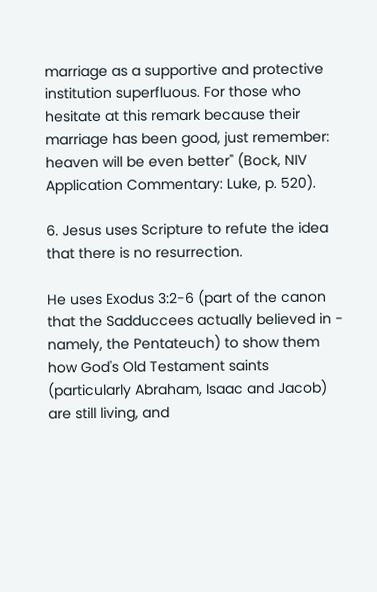marriage as a supportive and protective institution superfluous. For those who hesitate at this remark because their marriage has been good, just remember: heaven will be even better" (Bock, NIV Application Commentary: Luke, p. 520).

6. Jesus uses Scripture to refute the idea that there is no resurrection.

He uses Exodus 3:2-6 (part of the canon that the Sadduccees actually believed in - namely, the Pentateuch) to show them how God's Old Testament saints (particularly Abraham, Isaac and Jacob) are still living, and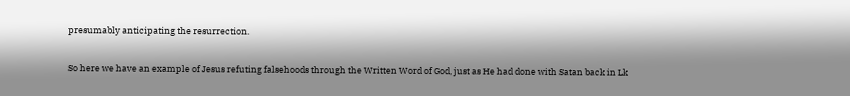presumably anticipating the resurrection.

So here we have an example of Jesus refuting falsehoods through the Written Word of God, just as He had done with Satan back in Lk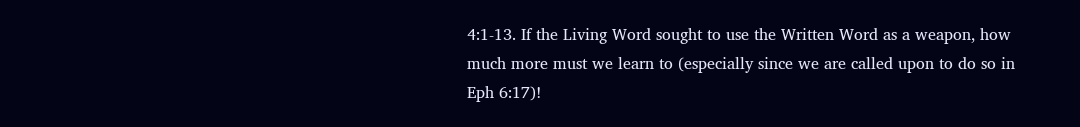4:1-13. If the Living Word sought to use the Written Word as a weapon, how much more must we learn to (especially since we are called upon to do so in Eph 6:17)!